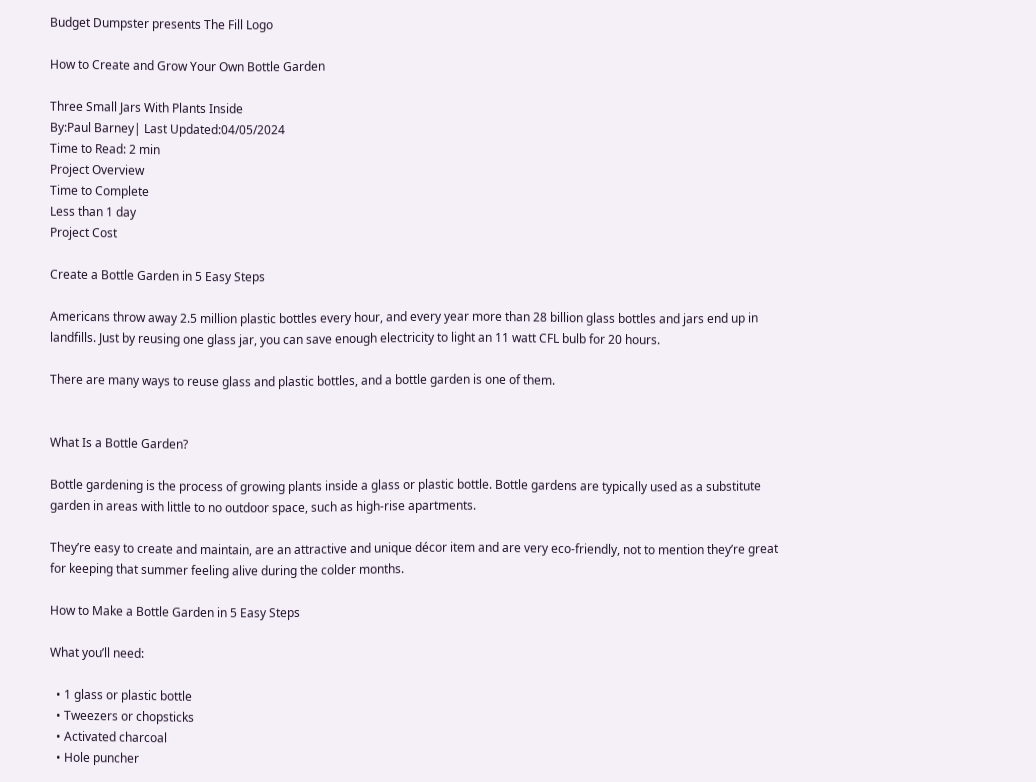Budget Dumpster presents The Fill Logo

How to Create and Grow Your Own Bottle Garden

Three Small Jars With Plants Inside
By:Paul Barney| Last Updated:04/05/2024
Time to Read: 2 min
Project Overview
Time to Complete
Less than 1 day
Project Cost

Create a Bottle Garden in 5 Easy Steps

Americans throw away 2.5 million plastic bottles every hour, and every year more than 28 billion glass bottles and jars end up in landfills. Just by reusing one glass jar, you can save enough electricity to light an 11 watt CFL bulb for 20 hours.

There are many ways to reuse glass and plastic bottles, and a bottle garden is one of them.


What Is a Bottle Garden?

Bottle gardening is the process of growing plants inside a glass or plastic bottle. Bottle gardens are typically used as a substitute garden in areas with little to no outdoor space, such as high-rise apartments.

They’re easy to create and maintain, are an attractive and unique décor item and are very eco-friendly, not to mention they’re great for keeping that summer feeling alive during the colder months.

How to Make a Bottle Garden in 5 Easy Steps

What you’ll need:

  • 1 glass or plastic bottle
  • Tweezers or chopsticks
  • Activated charcoal
  • Hole puncher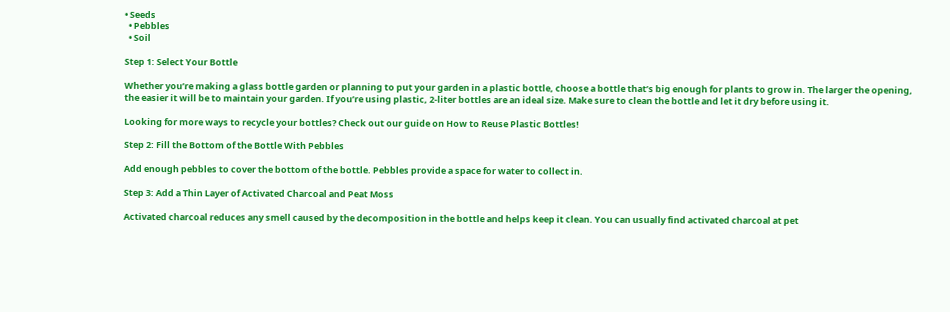• Seeds
  • Pebbles
  • Soil

Step 1: Select Your Bottle

Whether you’re making a glass bottle garden or planning to put your garden in a plastic bottle, choose a bottle that’s big enough for plants to grow in. The larger the opening, the easier it will be to maintain your garden. If you’re using plastic, 2-liter bottles are an ideal size. Make sure to clean the bottle and let it dry before using it.

Looking for more ways to recycle your bottles? Check out our guide on How to Reuse Plastic Bottles!

Step 2: Fill the Bottom of the Bottle With Pebbles

Add enough pebbles to cover the bottom of the bottle. Pebbles provide a space for water to collect in.

Step 3: Add a Thin Layer of Activated Charcoal and Peat Moss

Activated charcoal reduces any smell caused by the decomposition in the bottle and helps keep it clean. You can usually find activated charcoal at pet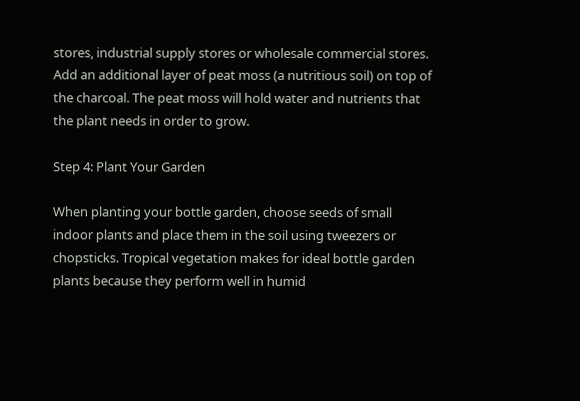stores, industrial supply stores or wholesale commercial stores. Add an additional layer of peat moss (a nutritious soil) on top of the charcoal. The peat moss will hold water and nutrients that the plant needs in order to grow.

Step 4: Plant Your Garden

When planting your bottle garden, choose seeds of small indoor plants and place them in the soil using tweezers or chopsticks. Tropical vegetation makes for ideal bottle garden plants because they perform well in humid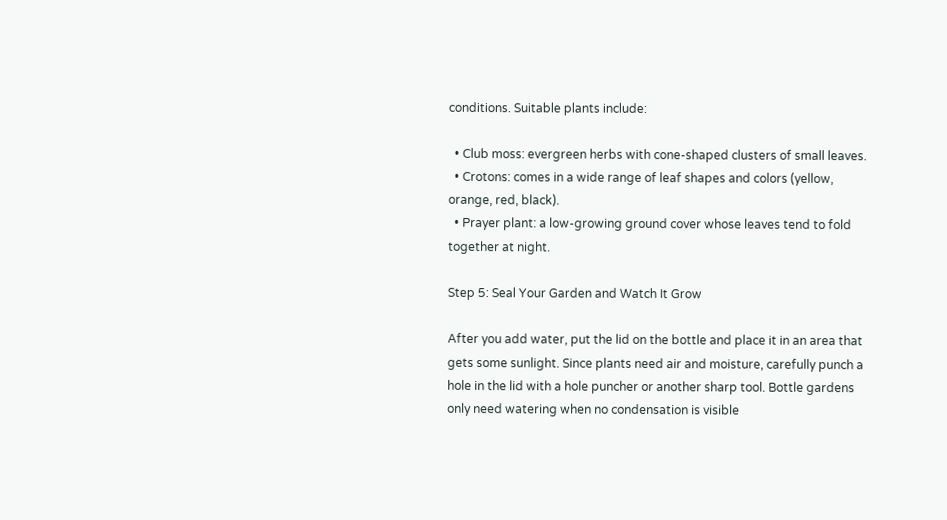conditions. Suitable plants include:

  • Club moss: evergreen herbs with cone-shaped clusters of small leaves.
  • Crotons: comes in a wide range of leaf shapes and colors (yellow, orange, red, black).
  • Prayer plant: a low-growing ground cover whose leaves tend to fold together at night.

Step 5: Seal Your Garden and Watch It Grow

After you add water, put the lid on the bottle and place it in an area that gets some sunlight. Since plants need air and moisture, carefully punch a hole in the lid with a hole puncher or another sharp tool. Bottle gardens only need watering when no condensation is visible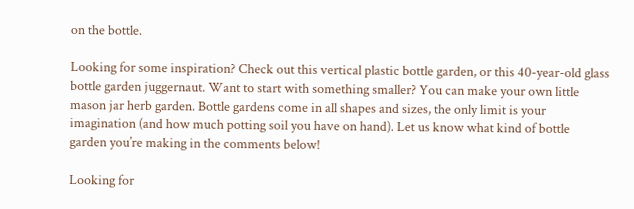on the bottle.

Looking for some inspiration? Check out this vertical plastic bottle garden, or this 40-year-old glass bottle garden juggernaut. Want to start with something smaller? You can make your own little mason jar herb garden. Bottle gardens come in all shapes and sizes, the only limit is your imagination (and how much potting soil you have on hand). Let us know what kind of bottle garden you’re making in the comments below!

Looking for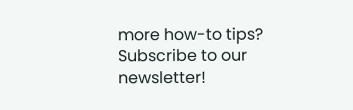more how-to tips? Subscribe to our newsletter!